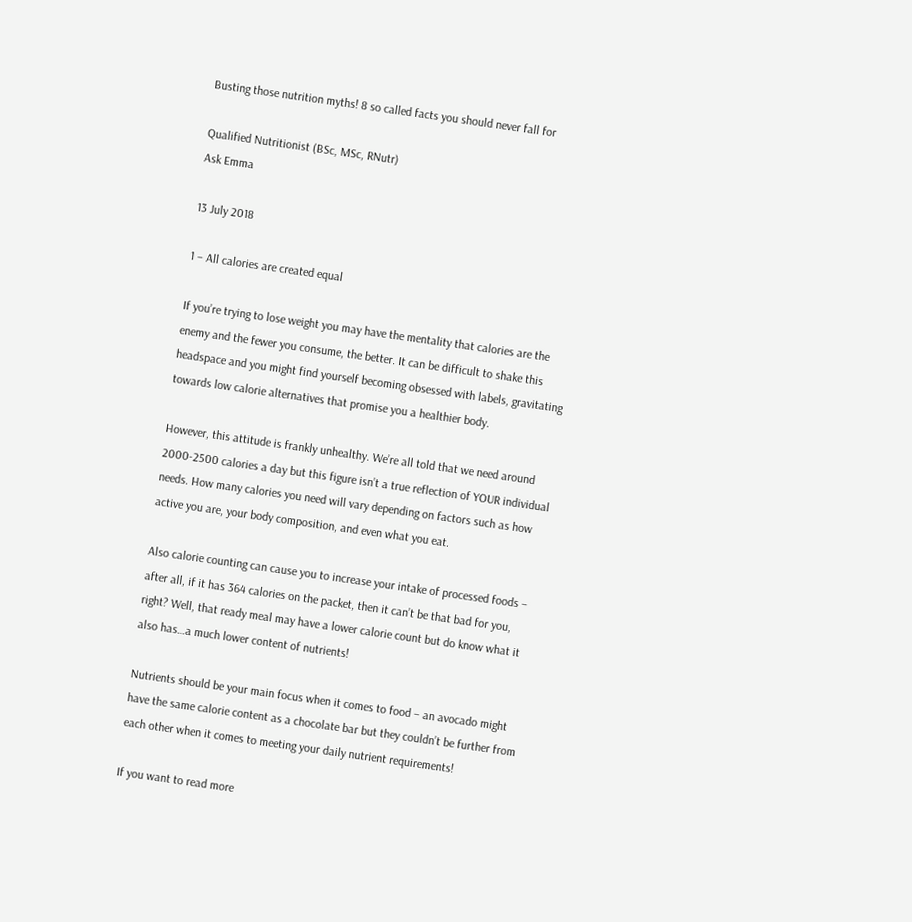Busting those nutrition myths! 8 so called facts you should never fall for

Qualified Nutritionist (BSc, MSc, RNutr)
Ask Emma

13 July 2018

1 – All calories are created equal

If you’re trying to lose weight you may have the mentality that calories are the enemy and the fewer you consume, the better. It can be difficult to shake this headspace and you might find yourself becoming obsessed with labels, gravitating towards low calorie alternatives that promise you a healthier body.

However, this attitude is frankly unhealthy. We’re all told that we need around 2000-2500 calories a day but this figure isn’t a true reflection of YOUR individual needs. How many calories you need will vary depending on factors such as how active you are, your body composition, and even what you eat.

Also calorie counting can cause you to increase your intake of processed foods – after all, if it has 364 calories on the packet, then it can’t be that bad for you, right? Well, that ready meal may have a lower calorie count but do know what it also has…a much lower content of nutrients!

Nutrients should be your main focus when it comes to food – an avocado might have the same calorie content as a chocolate bar but they couldn’t be further from each other when it comes to meeting your daily nutrient requirements!

If you want to read more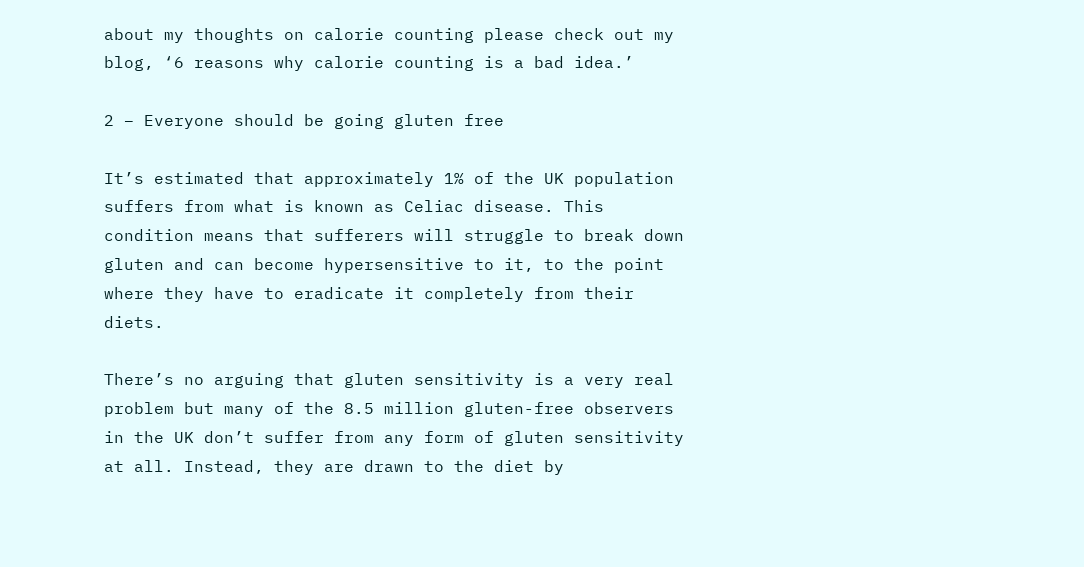about my thoughts on calorie counting please check out my blog, ‘6 reasons why calorie counting is a bad idea.’

2 – Everyone should be going gluten free

It’s estimated that approximately 1% of the UK population suffers from what is known as Celiac disease. This condition means that sufferers will struggle to break down gluten and can become hypersensitive to it, to the point where they have to eradicate it completely from their diets.

There’s no arguing that gluten sensitivity is a very real problem but many of the 8.5 million gluten-free observers in the UK don’t suffer from any form of gluten sensitivity at all. Instead, they are drawn to the diet by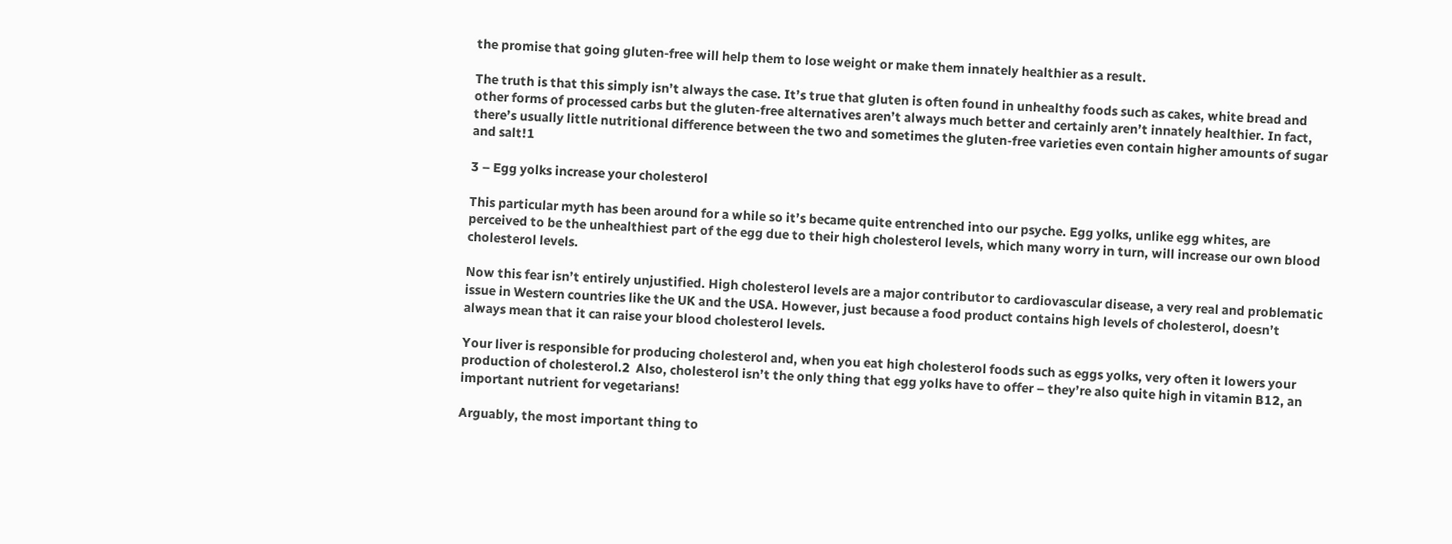the promise that going gluten-free will help them to lose weight or make them innately healthier as a result.

The truth is that this simply isn’t always the case. It’s true that gluten is often found in unhealthy foods such as cakes, white bread and other forms of processed carbs but the gluten-free alternatives aren’t always much better and certainly aren’t innately healthier. In fact, there’s usually little nutritional difference between the two and sometimes the gluten-free varieties even contain higher amounts of sugar and salt!1

3 – Egg yolks increase your cholesterol

This particular myth has been around for a while so it’s became quite entrenched into our psyche. Egg yolks, unlike egg whites, are perceived to be the unhealthiest part of the egg due to their high cholesterol levels, which many worry in turn, will increase our own blood cholesterol levels.

Now this fear isn’t entirely unjustified. High cholesterol levels are a major contributor to cardiovascular disease, a very real and problematic issue in Western countries like the UK and the USA. However, just because a food product contains high levels of cholesterol, doesn’t always mean that it can raise your blood cholesterol levels.

Your liver is responsible for producing cholesterol and, when you eat high cholesterol foods such as eggs yolks, very often it lowers your production of cholesterol.2  Also, cholesterol isn’t the only thing that egg yolks have to offer – they’re also quite high in vitamin B12, an important nutrient for vegetarians!

Arguably, the most important thing to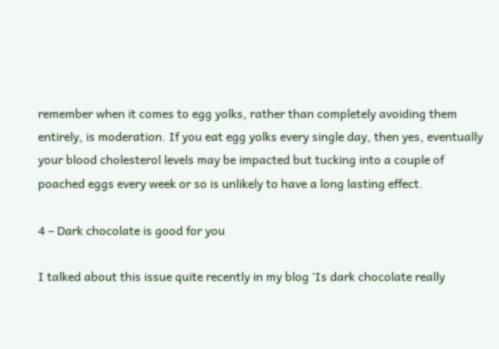remember when it comes to egg yolks, rather than completely avoiding them entirely, is moderation. If you eat egg yolks every single day, then yes, eventually your blood cholesterol levels may be impacted but tucking into a couple of poached eggs every week or so is unlikely to have a long lasting effect.

4 – Dark chocolate is good for you

I talked about this issue quite recently in my blog ‘Is dark chocolate really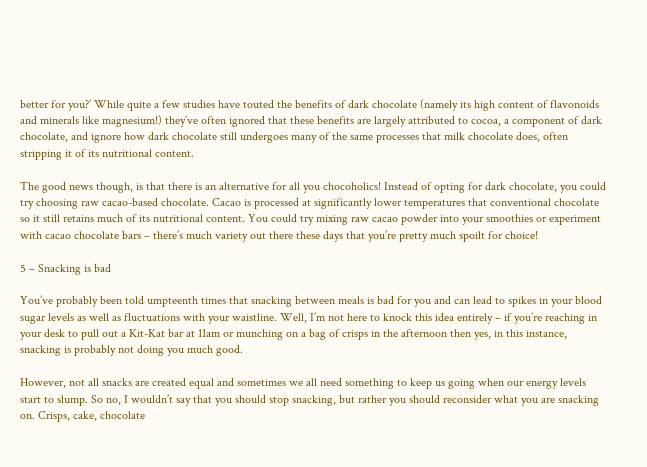better for you?’ While quite a few studies have touted the benefits of dark chocolate (namely its high content of flavonoids and minerals like magnesium!) they’ve often ignored that these benefits are largely attributed to cocoa, a component of dark chocolate, and ignore how dark chocolate still undergoes many of the same processes that milk chocolate does, often stripping it of its nutritional content.

The good news though, is that there is an alternative for all you chocoholics! Instead of opting for dark chocolate, you could try choosing raw cacao-based chocolate. Cacao is processed at significantly lower temperatures that conventional chocolate so it still retains much of its nutritional content. You could try mixing raw cacao powder into your smoothies or experiment with cacao chocolate bars – there’s much variety out there these days that you’re pretty much spoilt for choice!

5 – Snacking is bad

You’ve probably been told umpteenth times that snacking between meals is bad for you and can lead to spikes in your blood sugar levels as well as fluctuations with your waistline. Well, I’m not here to knock this idea entirely – if you’re reaching in your desk to pull out a Kit-Kat bar at 11am or munching on a bag of crisps in the afternoon then yes, in this instance, snacking is probably not doing you much good.

However, not all snacks are created equal and sometimes we all need something to keep us going when our energy levels start to slump. So no, I wouldn’t say that you should stop snacking, but rather you should reconsider what you are snacking on. Crisps, cake, chocolate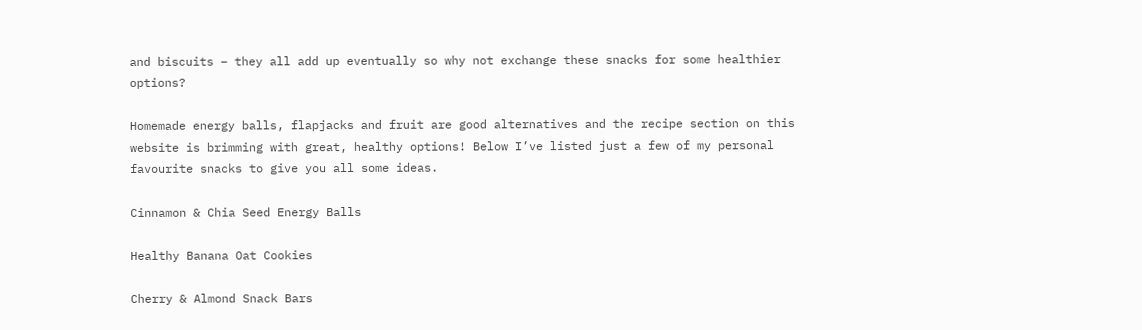and biscuits – they all add up eventually so why not exchange these snacks for some healthier options?

Homemade energy balls, flapjacks and fruit are good alternatives and the recipe section on this website is brimming with great, healthy options! Below I’ve listed just a few of my personal favourite snacks to give you all some ideas.

Cinnamon & Chia Seed Energy Balls

Healthy Banana Oat Cookies

Cherry & Almond Snack Bars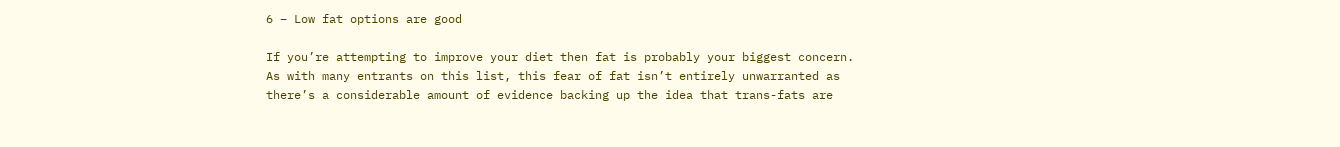6 – Low fat options are good

If you’re attempting to improve your diet then fat is probably your biggest concern. As with many entrants on this list, this fear of fat isn’t entirely unwarranted as there’s a considerable amount of evidence backing up the idea that trans-fats are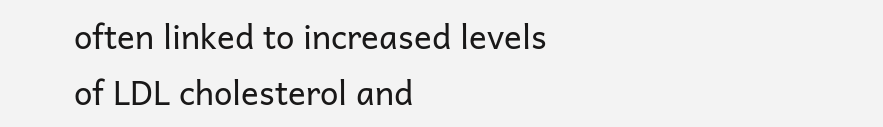often linked to increased levels of LDL cholesterol and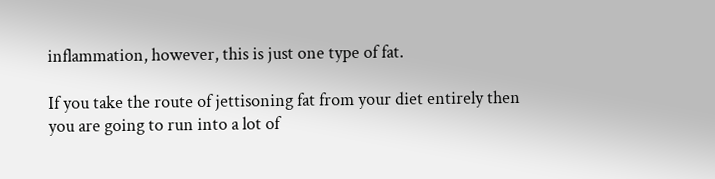inflammation, however, this is just one type of fat.

If you take the route of jettisoning fat from your diet entirely then you are going to run into a lot of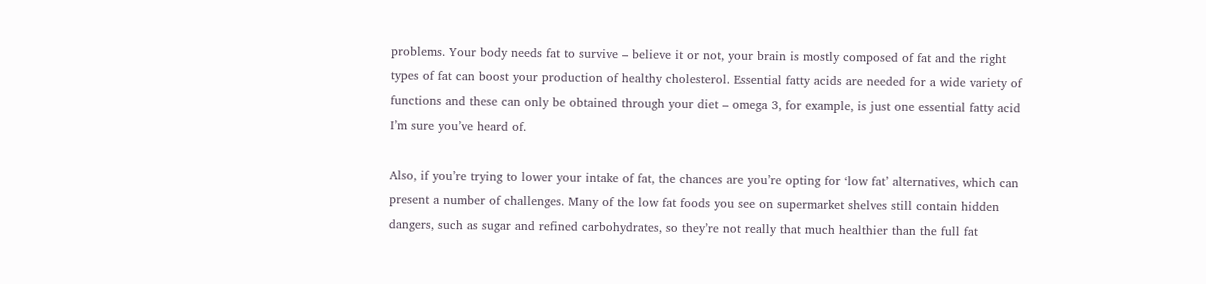problems. Your body needs fat to survive – believe it or not, your brain is mostly composed of fat and the right types of fat can boost your production of healthy cholesterol. Essential fatty acids are needed for a wide variety of functions and these can only be obtained through your diet – omega 3, for example, is just one essential fatty acid I’m sure you’ve heard of.

Also, if you’re trying to lower your intake of fat, the chances are you’re opting for ‘low fat’ alternatives, which can present a number of challenges. Many of the low fat foods you see on supermarket shelves still contain hidden dangers, such as sugar and refined carbohydrates, so they’re not really that much healthier than the full fat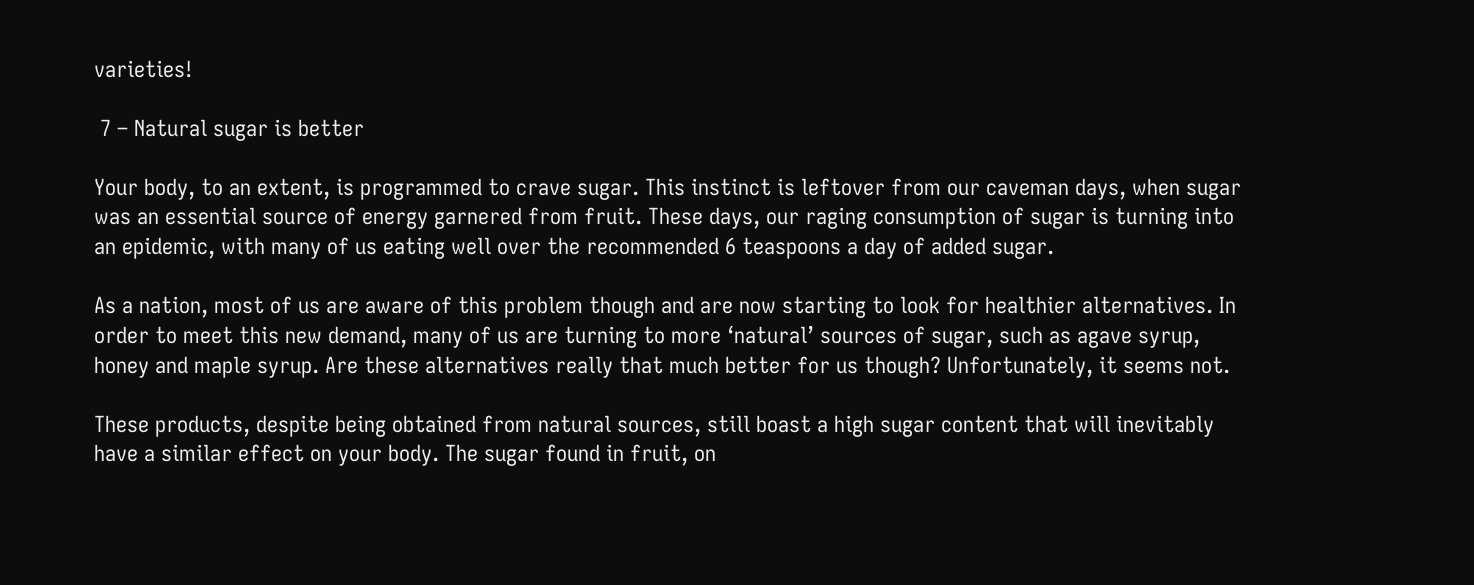varieties!

 7 – Natural sugar is better

Your body, to an extent, is programmed to crave sugar. This instinct is leftover from our caveman days, when sugar was an essential source of energy garnered from fruit. These days, our raging consumption of sugar is turning into an epidemic, with many of us eating well over the recommended 6 teaspoons a day of added sugar.

As a nation, most of us are aware of this problem though and are now starting to look for healthier alternatives. In order to meet this new demand, many of us are turning to more ‘natural’ sources of sugar, such as agave syrup, honey and maple syrup. Are these alternatives really that much better for us though? Unfortunately, it seems not.

These products, despite being obtained from natural sources, still boast a high sugar content that will inevitably have a similar effect on your body. The sugar found in fruit, on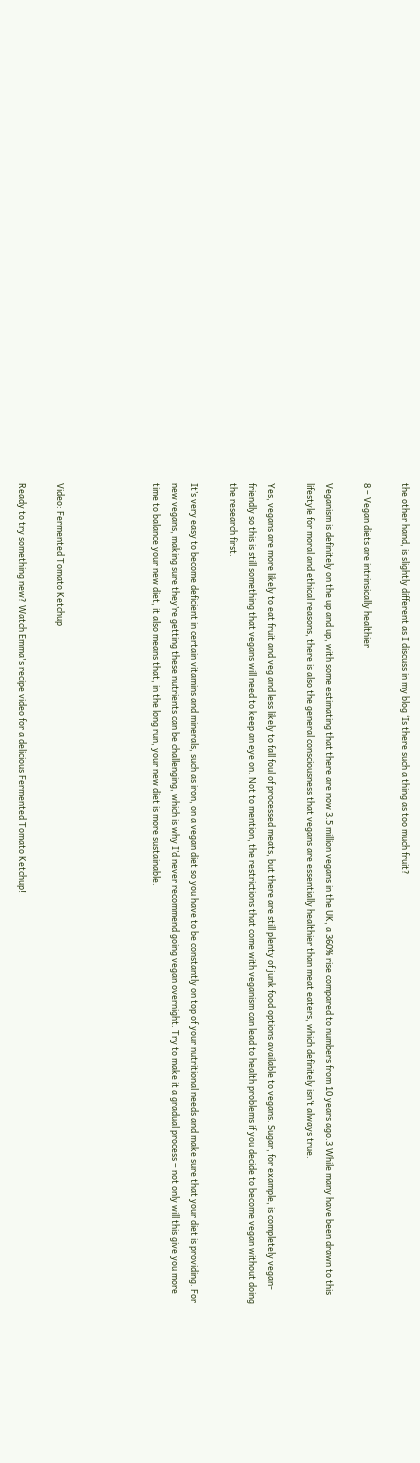the other hand, is slightly different as I discuss in my blog ‘Is there such a thing as too much fruit?

8 – Vegan diets are intrinsically healthier

Veganism is definitely on the up and up, with some estimating that there are now 3.5 million vegans in the UK, a 360% rise compared to numbers from 10 years ago.3 While many have been drawn to this lifestyle for moral and ethical reasons, there is also the general consciousness that vegans are essentially healthier than meat eaters, which definitely isn’t always true.

Yes, vegans are more likely to eat fruit and veg and less likely to fall foul of processed meats, but there are still plenty of junk food options available to vegans. Sugar, for example, is completely vegan-friendly so this is still something that vegans will need to keep an eye on. Not to mention, the restrictions that come with veganism can lead to health problems if you decide to become vegan without doing the research first.

It’s very easy to become deficient in certain vitamins and minerals, such as iron, on a vegan diet so you have to be constantly on top of your nutritional needs and make sure that your diet is providing. For new vegans, making sure they’re getting these nutrients can be challenging, which is why I’d never recommend going vegan overnight. Try to make it a gradual process – not only will this give you more time to balance your new diet, it also means that, in the long run, your new diet is more sustainable.




Video: Fermented Tomato Ketchup

Ready to try something new? Watch Emma's recipe video for a delicious Fermented Tomato Ketchup!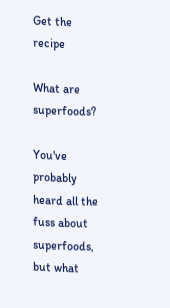Get the recipe

What are superfoods?

You've probably heard all the fuss about superfoods, but what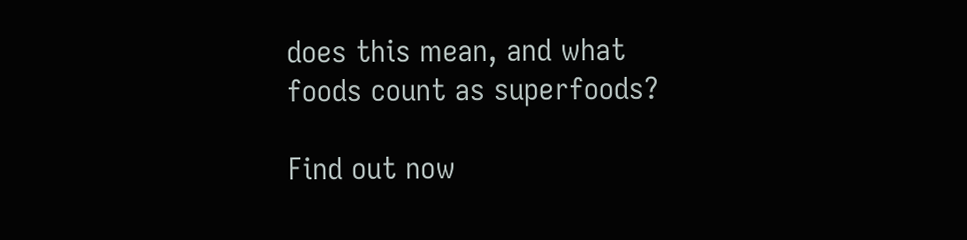does this mean, and what foods count as superfoods?

Find out now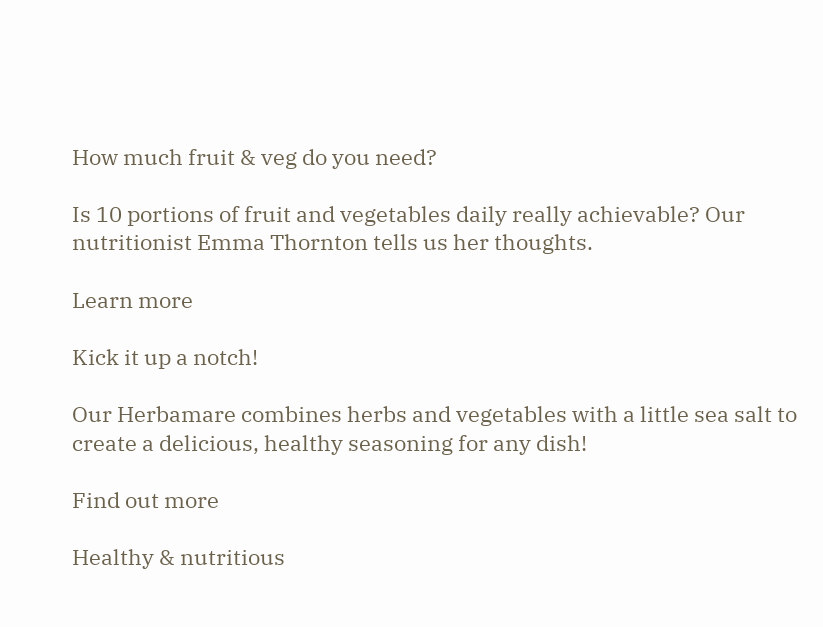How much fruit & veg do you need?

Is 10 portions of fruit and vegetables daily really achievable? Our nutritionist Emma Thornton tells us her thoughts.

Learn more

Kick it up a notch!

Our Herbamare combines herbs and vegetables with a little sea salt to create a delicious, healthy seasoning for any dish!

Find out more

Healthy & nutritious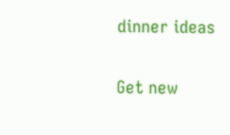dinner ideas

Get new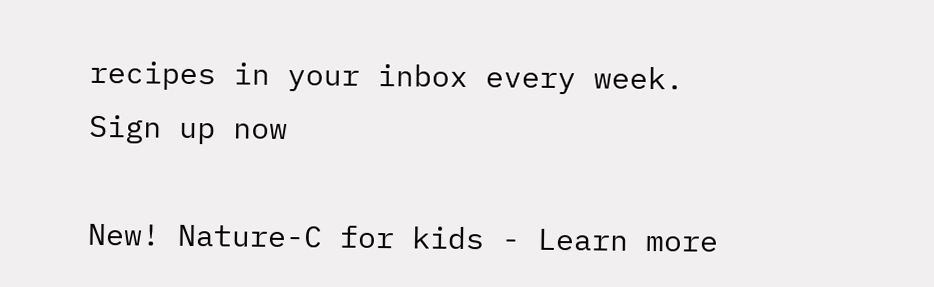recipes in your inbox every week. Sign up now

New! Nature-C for kids - Learn more